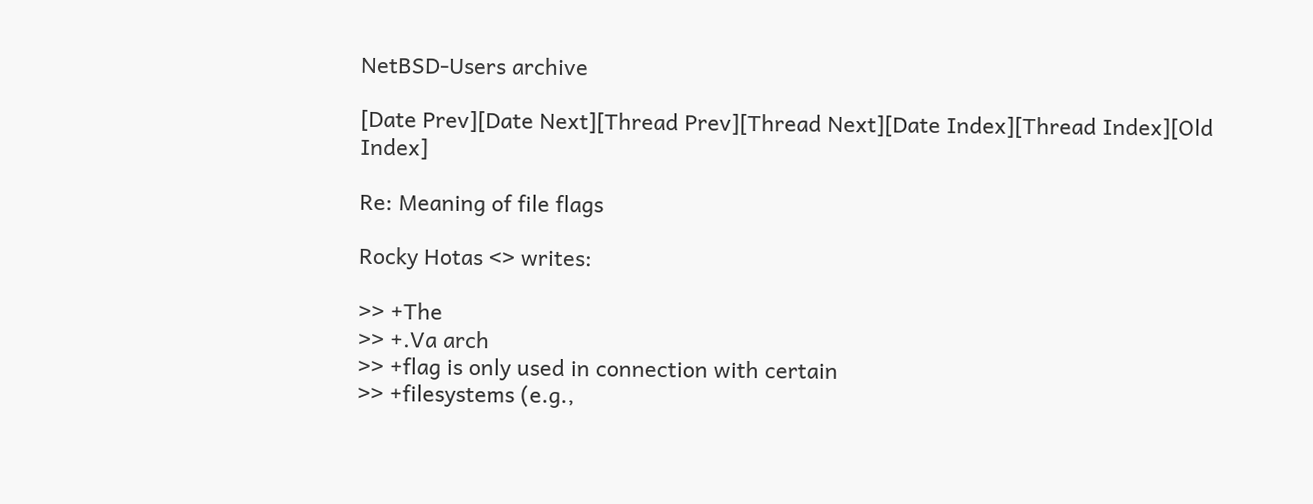NetBSD-Users archive

[Date Prev][Date Next][Thread Prev][Thread Next][Date Index][Thread Index][Old Index]

Re: Meaning of file flags

Rocky Hotas <> writes:

>> +The
>> +.Va arch
>> +flag is only used in connection with certain
>> +filesystems (e.g.,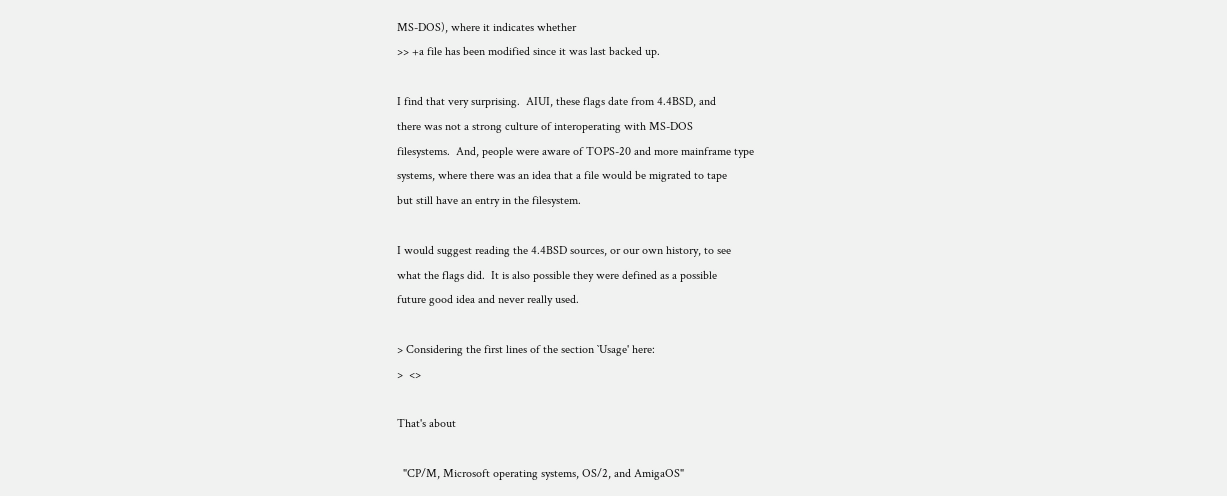MS-DOS), where it indicates whether
>> +a file has been modified since it was last backed up.

I find that very surprising.  AIUI, these flags date from 4.4BSD, and
there was not a strong culture of interoperating with MS-DOS
filesystems.  And, people were aware of TOPS-20 and more mainframe type
systems, where there was an idea that a file would be migrated to tape
but still have an entry in the filesystem.

I would suggest reading the 4.4BSD sources, or our own history, to see
what the flags did.  It is also possible they were defined as a possible
future good idea and never really used.

> Considering the first lines of the section `Usage' here:
>  <>

That's about

  "CP/M, Microsoft operating systems, OS/2, and AmigaOS"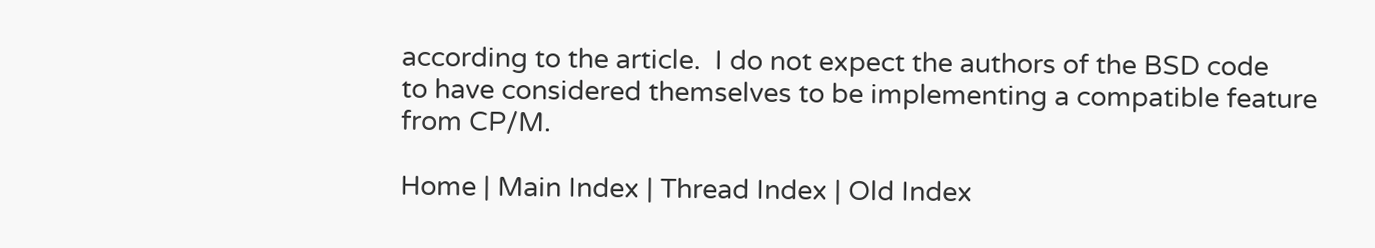according to the article.  I do not expect the authors of the BSD code
to have considered themselves to be implementing a compatible feature
from CP/M.

Home | Main Index | Thread Index | Old Index